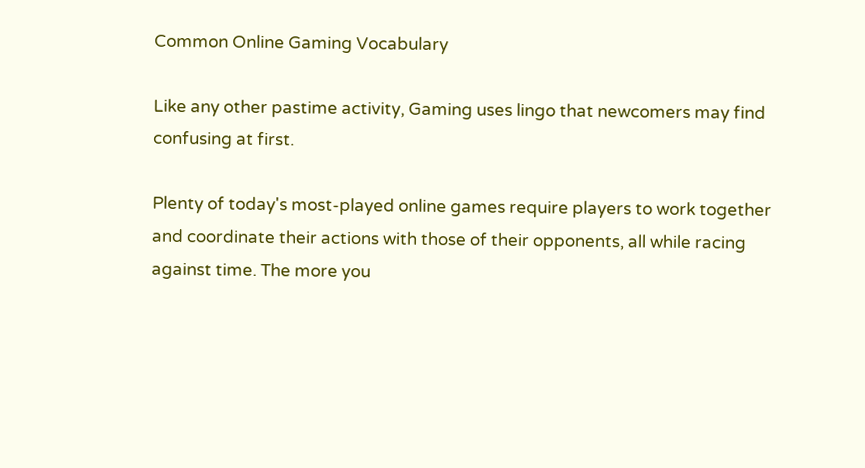Common Online Gaming Vocabulary

Like any other pastime activity, Gaming uses lingo that newcomers may find confusing at first.

Plenty of today's most-played online games require players to work together and coordinate their actions with those of their opponents, all while racing against time. The more you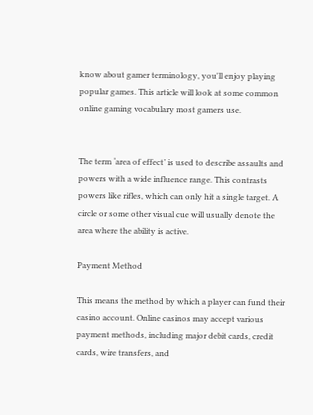know about gamer terminology, you'll enjoy playing popular games. This article will look at some common online gaming vocabulary most gamers use.


The term ‘area of effect’ is used to describe assaults and powers with a wide influence range. This contrasts powers like rifles, which can only hit a single target. A circle or some other visual cue will usually denote the area where the ability is active.

Payment Method

This means the method by which a player can fund their casino account. Online casinos may accept various payment methods, including major debit cards, credit cards, wire transfers, and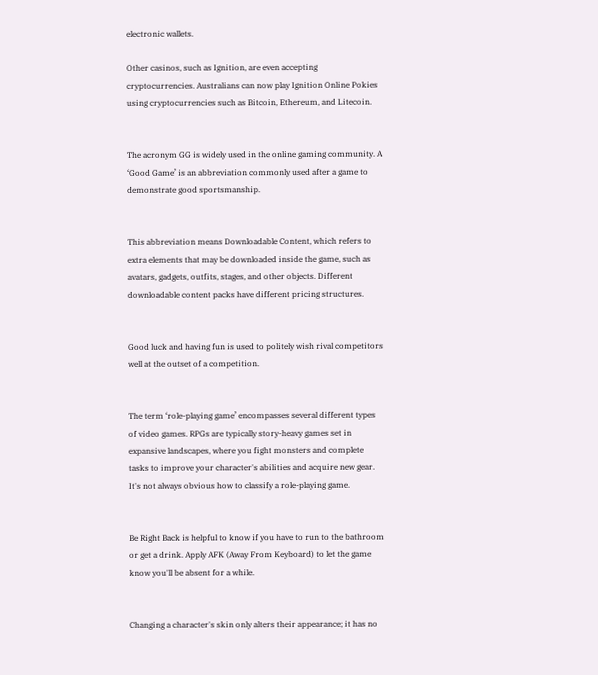electronic wallets.

Other casinos, such as Ignition, are even accepting cryptocurrencies. Australians can now play Ignition Online Pokies using cryptocurrencies such as Bitcoin, Ethereum, and Litecoin.


The acronym GG is widely used in the online gaming community. A ‘Good Game’ is an abbreviation commonly used after a game to demonstrate good sportsmanship.


This abbreviation means Downloadable Content, which refers to extra elements that may be downloaded inside the game, such as avatars, gadgets, outfits, stages, and other objects. Different downloadable content packs have different pricing structures.


Good luck and having fun is used to politely wish rival competitors well at the outset of a competition.


The term ‘role-playing game’ encompasses several different types of video games. RPGs are typically story-heavy games set in expansive landscapes, where you fight monsters and complete tasks to improve your character's abilities and acquire new gear. It's not always obvious how to classify a role-playing game.


Be Right Back is helpful to know if you have to run to the bathroom or get a drink. Apply AFK (Away From Keyboard) to let the game know you'll be absent for a while.


Changing a character's skin only alters their appearance; it has no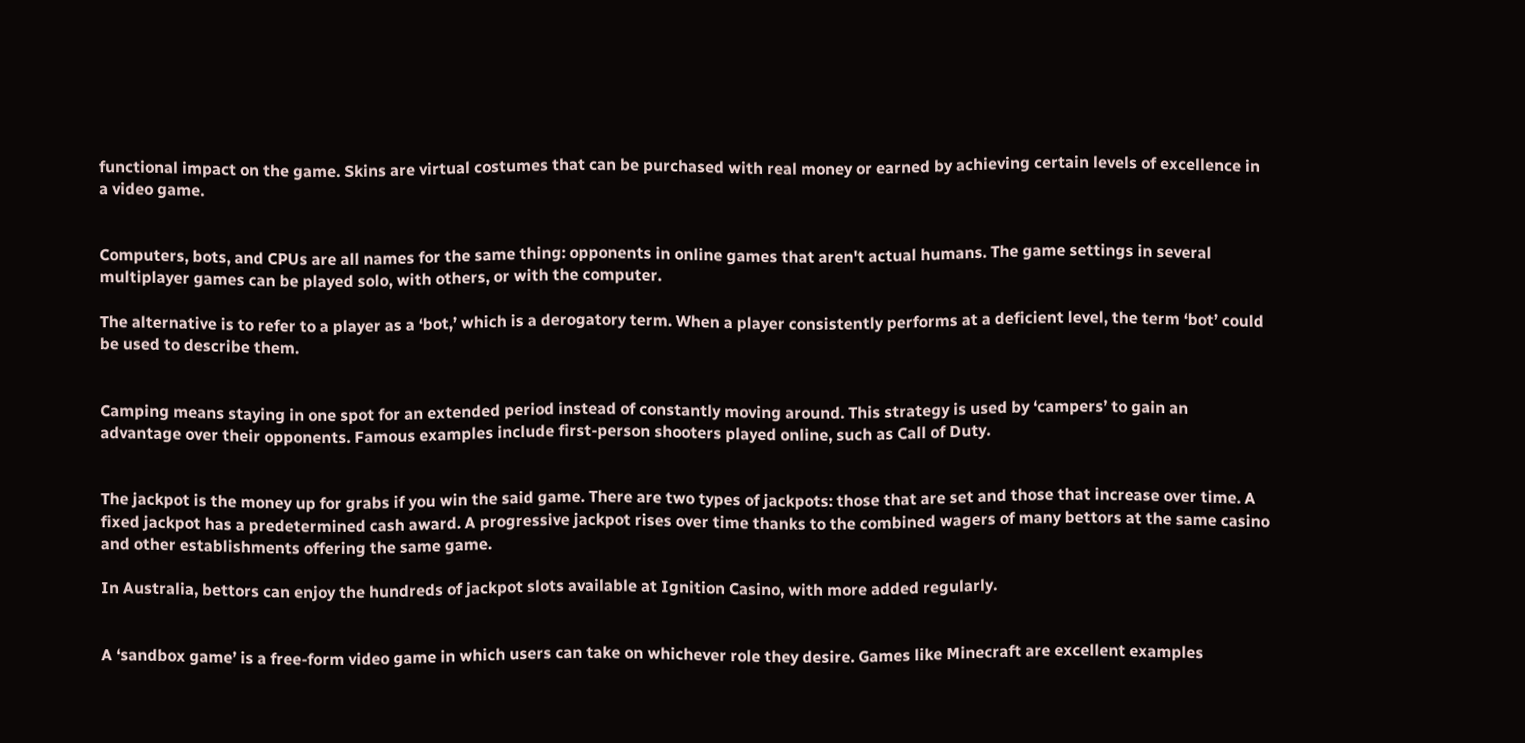functional impact on the game. Skins are virtual costumes that can be purchased with real money or earned by achieving certain levels of excellence in a video game.


Computers, bots, and CPUs are all names for the same thing: opponents in online games that aren't actual humans. The game settings in several multiplayer games can be played solo, with others, or with the computer.

The alternative is to refer to a player as a ‘bot,’ which is a derogatory term. When a player consistently performs at a deficient level, the term ‘bot’ could be used to describe them.


Camping means staying in one spot for an extended period instead of constantly moving around. This strategy is used by ‘campers’ to gain an advantage over their opponents. Famous examples include first-person shooters played online, such as Call of Duty.


The jackpot is the money up for grabs if you win the said game. There are two types of jackpots: those that are set and those that increase over time. A fixed jackpot has a predetermined cash award. A progressive jackpot rises over time thanks to the combined wagers of many bettors at the same casino and other establishments offering the same game.

In Australia, bettors can enjoy the hundreds of jackpot slots available at Ignition Casino, with more added regularly.


A ‘sandbox game’ is a free-form video game in which users can take on whichever role they desire. Games like Minecraft are excellent examples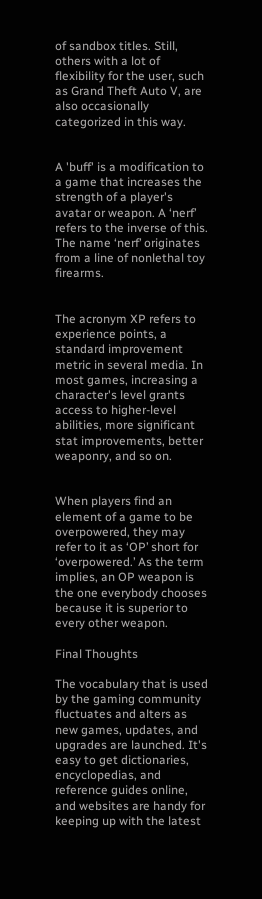of sandbox titles. Still, others with a lot of flexibility for the user, such as Grand Theft Auto V, are also occasionally categorized in this way.


A 'buff' is a modification to a game that increases the strength of a player's avatar or weapon. A ‘nerf’ refers to the inverse of this. The name ‘nerf’ originates from a line of nonlethal toy firearms.


The acronym XP refers to experience points, a standard improvement metric in several media. In most games, increasing a character's level grants access to higher-level abilities, more significant stat improvements, better weaponry, and so on.


When players find an element of a game to be overpowered, they may refer to it as ‘OP’ short for ‘overpowered.’ As the term implies, an OP weapon is the one everybody chooses because it is superior to every other weapon.

Final Thoughts

The vocabulary that is used by the gaming community fluctuates and alters as new games, updates, and upgrades are launched. It's easy to get dictionaries, encyclopedias, and reference guides online, and websites are handy for keeping up with the latest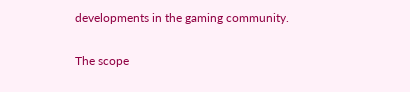developments in the gaming community.

The scope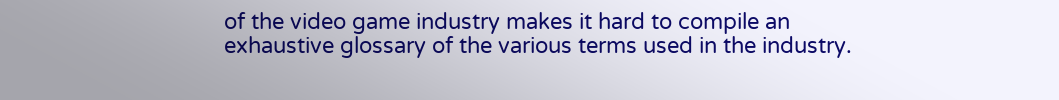of the video game industry makes it hard to compile an exhaustive glossary of the various terms used in the industry.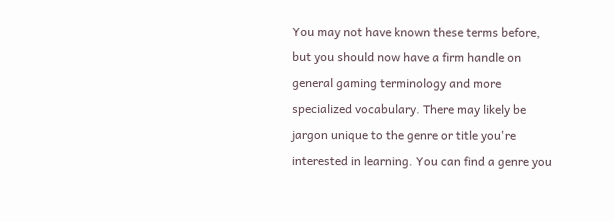You may not have known these terms before, but you should now have a firm handle on general gaming terminology and more specialized vocabulary. There may likely be jargon unique to the genre or title you're interested in learning. You can find a genre you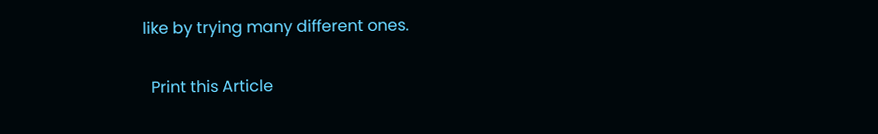like by trying many different ones.

  Print this Article